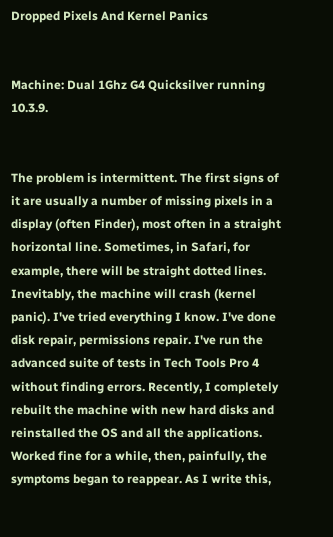Dropped Pixels And Kernel Panics


Machine: Dual 1Ghz G4 Quicksilver running 10.3.9.


The problem is intermittent. The first signs of it are usually a number of missing pixels in a display (often Finder), most often in a straight horizontal line. Sometimes, in Safari, for example, there will be straight dotted lines. Inevitably, the machine will crash (kernel panic). I've tried everything I know. I've done disk repair, permissions repair. I've run the advanced suite of tests in Tech Tools Pro 4 without finding errors. Recently, I completely rebuilt the machine with new hard disks and reinstalled the OS and all the applications. Worked fine for a while, then, painfully, the symptoms began to reappear. As I write this,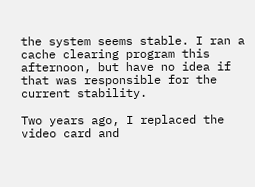the system seems stable. I ran a cache clearing program this afternoon, but have no idea if that was responsible for the current stability.

Two years ago, I replaced the video card and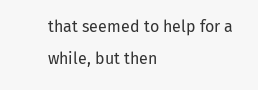that seemed to help for a while, but then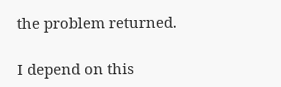the problem returned.

I depend on this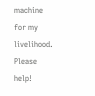machine for my livelihood. Please help!